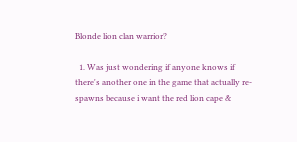Blonde lion clan warrior?

  1. Was just wondering if anyone knows if there's another one in the game that actually re-spawns because i want the red lion cape &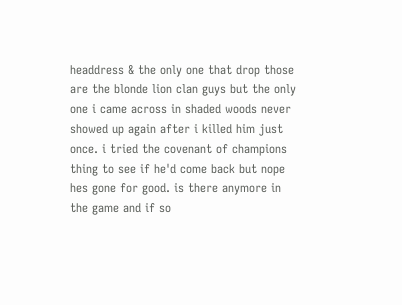headdress & the only one that drop those are the blonde lion clan guys but the only one i came across in shaded woods never showed up again after i killed him just once. i tried the covenant of champions thing to see if he'd come back but nope hes gone for good. is there anymore in the game and if so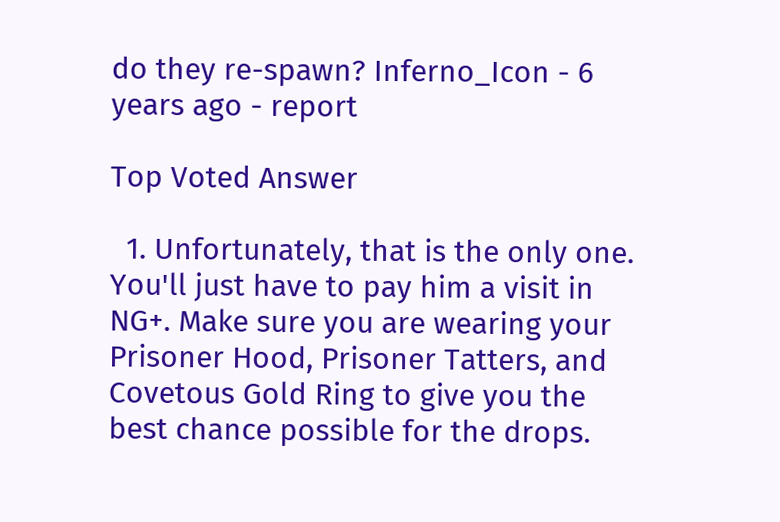do they re-spawn? Inferno_Icon - 6 years ago - report

Top Voted Answer

  1. Unfortunately, that is the only one. You'll just have to pay him a visit in NG+. Make sure you are wearing your Prisoner Hood, Prisoner Tatters, and Covetous Gold Ring to give you the best chance possible for the drops.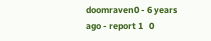doomraven0 - 6 years ago - report 1   0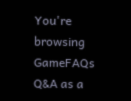You're browsing GameFAQs Q&A as a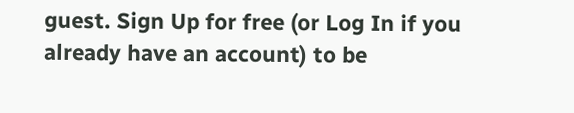guest. Sign Up for free (or Log In if you already have an account) to be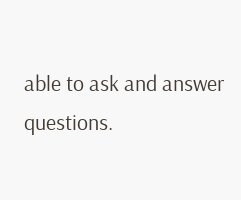able to ask and answer questions.